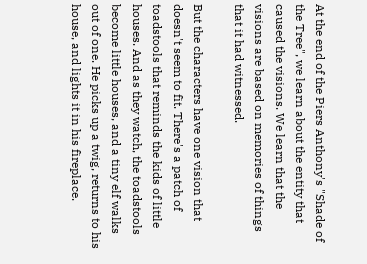At the end of the Piers Anthony's "Shade of the Tree", we learn about the entity that caused the visions. We learn that the visions are based on memories of things that it had witnessed.

But the characters have one vision that doesn't seem to fit. There's a patch of toadstools that reminds the kids of little houses. And as they watch, the toadstools become little houses, and a tiny elf walks out of one. He picks up a twig, returns to his house, and lights it in his fireplace.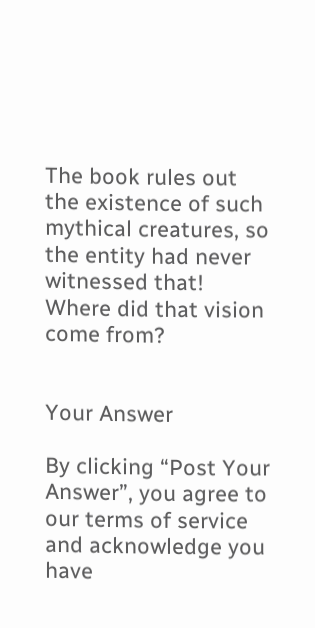The book rules out the existence of such mythical creatures, so the entity had never witnessed that! Where did that vision come from?


Your Answer

By clicking “Post Your Answer”, you agree to our terms of service and acknowledge you have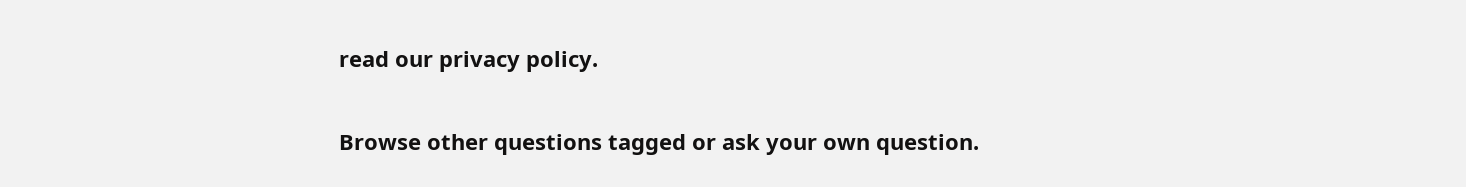read our privacy policy.

Browse other questions tagged or ask your own question.